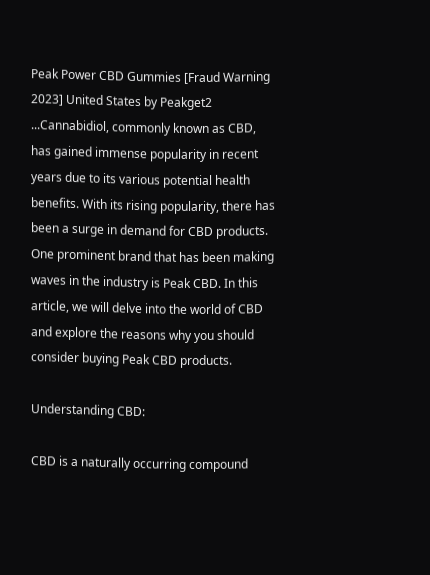Peak Power CBD Gummies [Fraud Warning 2023] United States by Peakget2 ...Cannabidiol, commonly known as CBD, has gained immense popularity in recent years due to its various potential health benefits. With its rising popularity, there has been a surge in demand for CBD products. One prominent brand that has been making waves in the industry is Peak CBD. In this article, we will delve into the world of CBD and explore the reasons why you should consider buying Peak CBD products.

Understanding CBD:

CBD is a naturally occurring compound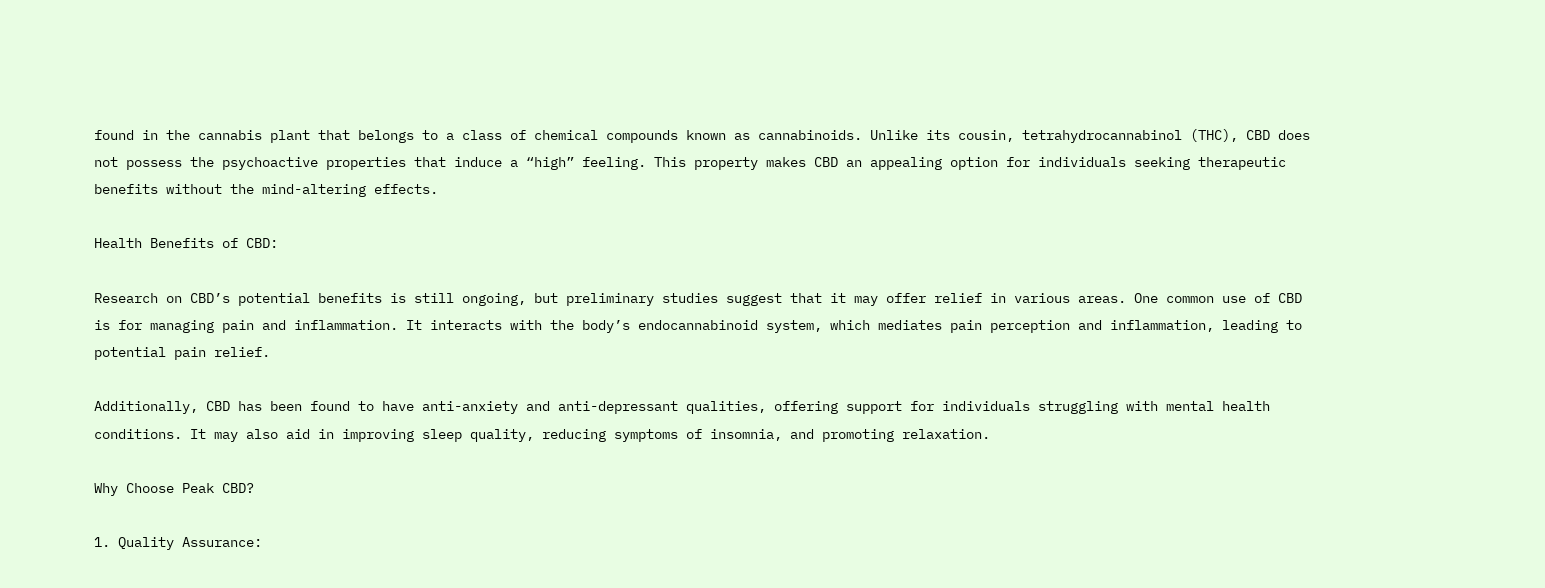found in the cannabis plant that belongs to a class of chemical compounds known as cannabinoids. Unlike its cousin, tetrahydrocannabinol (THC), CBD does not possess the psychoactive properties that induce a “high” feeling. This property makes CBD an appealing option for individuals seeking therapeutic benefits without the mind-altering effects.

Health Benefits of CBD:

Research on CBD’s potential benefits is still ongoing, but preliminary studies suggest that it may offer relief in various areas. One common use of CBD is for managing pain and inflammation. It interacts with the body’s endocannabinoid system, which mediates pain perception and inflammation, leading to potential pain relief.

Additionally, CBD has been found to have anti-anxiety and anti-depressant qualities, offering support for individuals struggling with mental health conditions. It may also aid in improving sleep quality, reducing symptoms of insomnia, and promoting relaxation.

Why Choose Peak CBD?

1. Quality Assurance: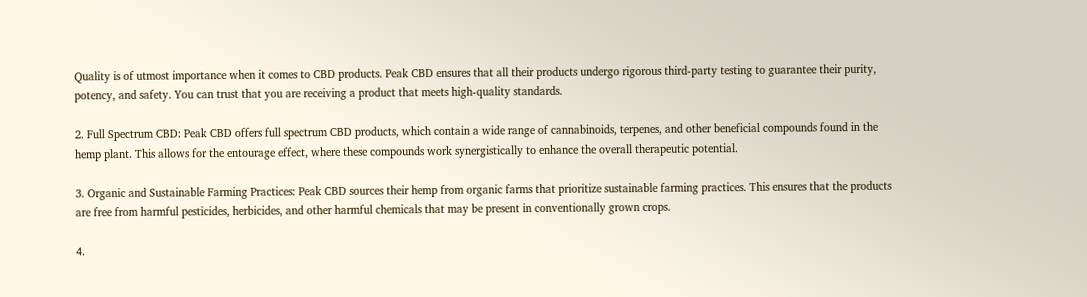Quality is of utmost importance when it comes to CBD products. Peak CBD ensures that all their products undergo rigorous third-party testing to guarantee their purity, potency, and safety. You can trust that you are receiving a product that meets high-quality standards.

2. Full Spectrum CBD: Peak CBD offers full spectrum CBD products, which contain a wide range of cannabinoids, terpenes, and other beneficial compounds found in the hemp plant. This allows for the entourage effect, where these compounds work synergistically to enhance the overall therapeutic potential.

3. Organic and Sustainable Farming Practices: Peak CBD sources their hemp from organic farms that prioritize sustainable farming practices. This ensures that the products are free from harmful pesticides, herbicides, and other harmful chemicals that may be present in conventionally grown crops.

4.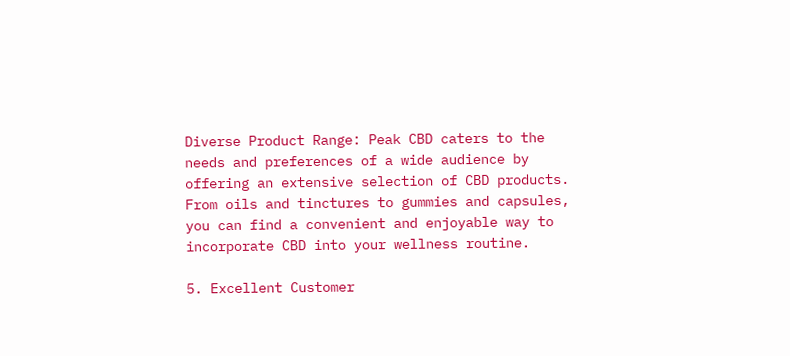Diverse Product Range: Peak CBD caters to the needs and preferences of a wide audience by offering an extensive selection of CBD products. From oils and tinctures to gummies and capsules, you can find a convenient and enjoyable way to incorporate CBD into your wellness routine.

5. Excellent Customer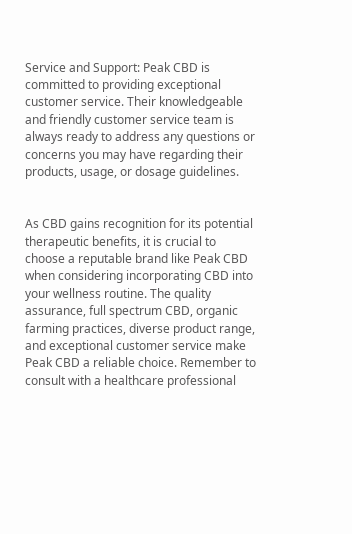Service and Support: Peak CBD is committed to providing exceptional customer service. Their knowledgeable and friendly customer service team is always ready to address any questions or concerns you may have regarding their products, usage, or dosage guidelines.


As CBD gains recognition for its potential therapeutic benefits, it is crucial to choose a reputable brand like Peak CBD when considering incorporating CBD into your wellness routine. The quality assurance, full spectrum CBD, organic farming practices, diverse product range, and exceptional customer service make Peak CBD a reliable choice. Remember to consult with a healthcare professional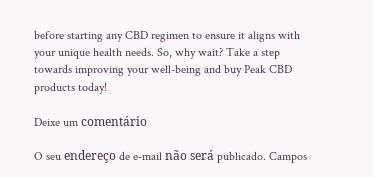before starting any CBD regimen to ensure it aligns with your unique health needs. So, why wait? Take a step towards improving your well-being and buy Peak CBD products today!

Deixe um comentário

O seu endereço de e-mail não será publicado. Campos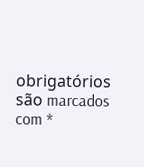obrigatórios são marcados com *